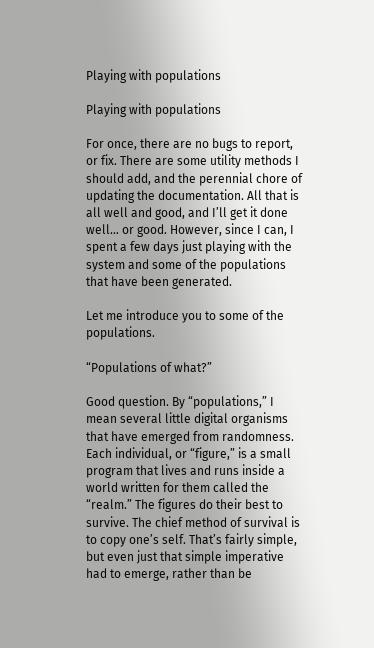Playing with populations

Playing with populations

For once, there are no bugs to report, or fix. There are some utility methods I should add, and the perennial chore of updating the documentation. All that is all well and good, and I’ll get it done well… or good. However, since I can, I spent a few days just playing with the system and some of the populations that have been generated.

Let me introduce you to some of the populations.

“Populations of what?”

Good question. By “populations,” I mean several little digital organisms that have emerged from randomness. Each individual, or “figure,” is a small program that lives and runs inside a world written for them called the “realm.” The figures do their best to survive. The chief method of survival is to copy one’s self. That’s fairly simple, but even just that simple imperative had to emerge, rather than be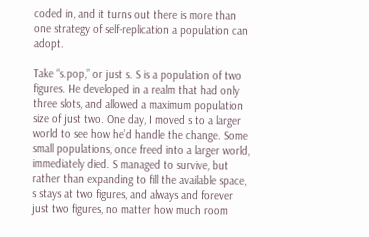coded in, and it turns out there is more than one strategy of self-replication a population can adopt.

Take “s.pop,” or just s. S is a population of two figures. He developed in a realm that had only three slots, and allowed a maximum population size of just two. One day, I moved s to a larger world to see how he’d handle the change. Some small populations, once freed into a larger world, immediately died. S managed to survive, but rather than expanding to fill the available space, s stays at two figures, and always and forever just two figures, no matter how much room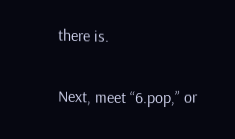there is.

Next, meet “6.pop,” or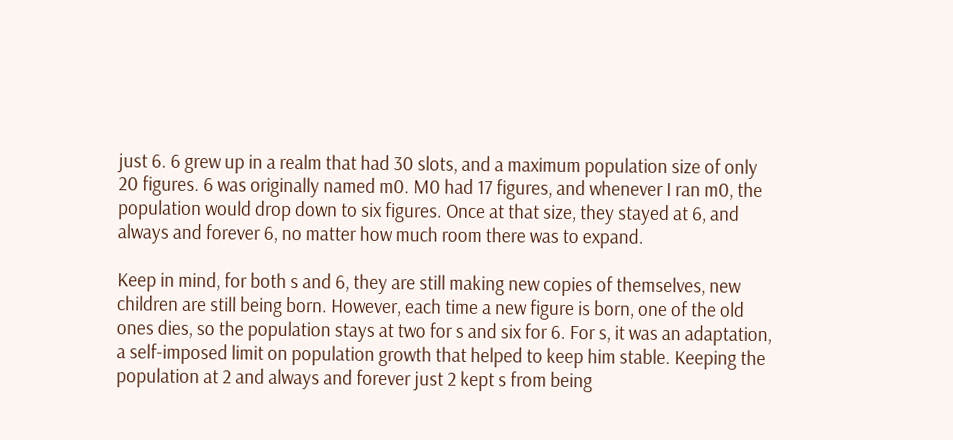just 6. 6 grew up in a realm that had 30 slots, and a maximum population size of only 20 figures. 6 was originally named m0. M0 had 17 figures, and whenever I ran m0, the population would drop down to six figures. Once at that size, they stayed at 6, and always and forever 6, no matter how much room there was to expand.

Keep in mind, for both s and 6, they are still making new copies of themselves, new children are still being born. However, each time a new figure is born, one of the old ones dies, so the population stays at two for s and six for 6. For s, it was an adaptation, a self-imposed limit on population growth that helped to keep him stable. Keeping the population at 2 and always and forever just 2 kept s from being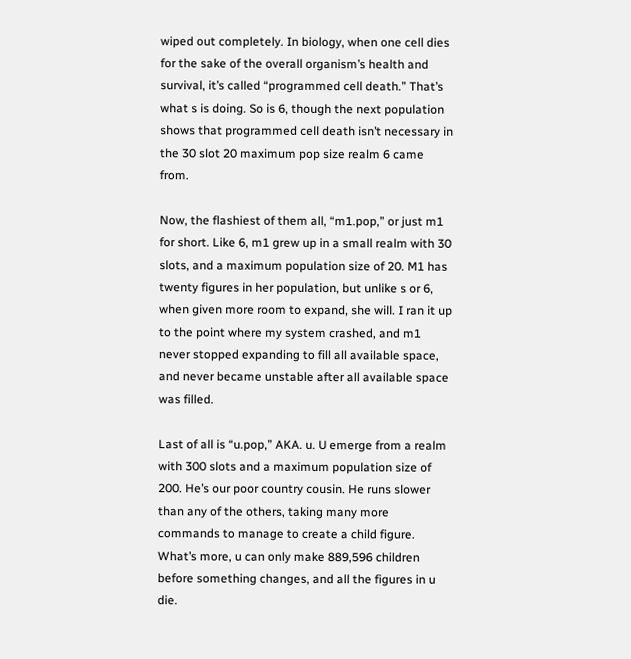wiped out completely. In biology, when one cell dies for the sake of the overall organism’s health and survival, it’s called “programmed cell death.” That’s what s is doing. So is 6, though the next population shows that programmed cell death isn’t necessary in the 30 slot 20 maximum pop size realm 6 came from.

Now, the flashiest of them all, “m1.pop,” or just m1 for short. Like 6, m1 grew up in a small realm with 30 slots, and a maximum population size of 20. M1 has twenty figures in her population, but unlike s or 6, when given more room to expand, she will. I ran it up to the point where my system crashed, and m1 never stopped expanding to fill all available space, and never became unstable after all available space was filled.

Last of all is “u.pop,” AKA. u. U emerge from a realm with 300 slots and a maximum population size of 200. He’s our poor country cousin. He runs slower than any of the others, taking many more commands to manage to create a child figure. What’s more, u can only make 889,596 children before something changes, and all the figures in u die.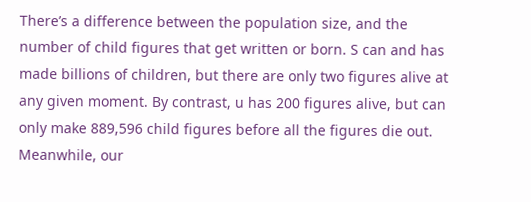There’s a difference between the population size, and the number of child figures that get written or born. S can and has made billions of children, but there are only two figures alive at any given moment. By contrast, u has 200 figures alive, but can only make 889,596 child figures before all the figures die out. Meanwhile, our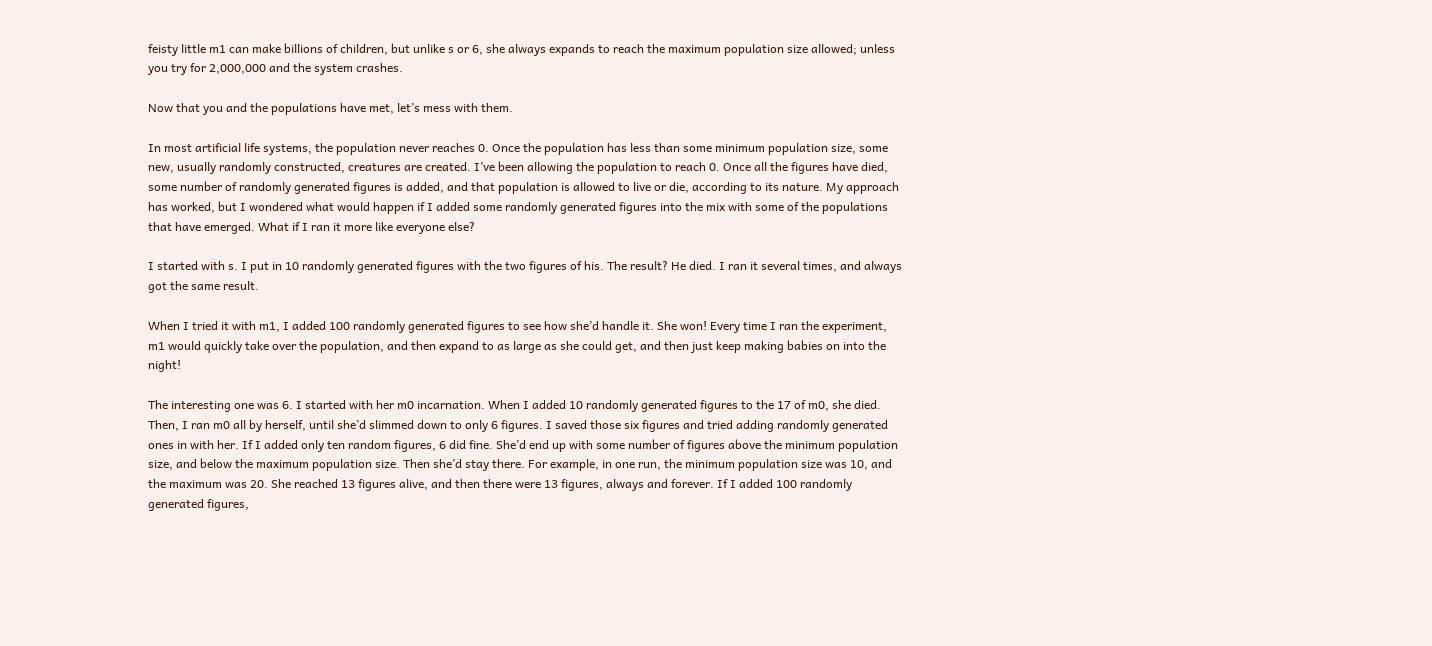feisty little m1 can make billions of children, but unlike s or 6, she always expands to reach the maximum population size allowed; unless you try for 2,000,000 and the system crashes.

Now that you and the populations have met, let’s mess with them.

In most artificial life systems, the population never reaches 0. Once the population has less than some minimum population size, some new, usually randomly constructed, creatures are created. I’ve been allowing the population to reach 0. Once all the figures have died, some number of randomly generated figures is added, and that population is allowed to live or die, according to its nature. My approach has worked, but I wondered what would happen if I added some randomly generated figures into the mix with some of the populations that have emerged. What if I ran it more like everyone else?

I started with s. I put in 10 randomly generated figures with the two figures of his. The result? He died. I ran it several times, and always got the same result.

When I tried it with m1, I added 100 randomly generated figures to see how she’d handle it. She won! Every time I ran the experiment, m1 would quickly take over the population, and then expand to as large as she could get, and then just keep making babies on into the night!

The interesting one was 6. I started with her m0 incarnation. When I added 10 randomly generated figures to the 17 of m0, she died. Then, I ran m0 all by herself, until she’d slimmed down to only 6 figures. I saved those six figures and tried adding randomly generated ones in with her. If I added only ten random figures, 6 did fine. She’d end up with some number of figures above the minimum population size, and below the maximum population size. Then she’d stay there. For example, in one run, the minimum population size was 10, and the maximum was 20. She reached 13 figures alive, and then there were 13 figures, always and forever. If I added 100 randomly generated figures,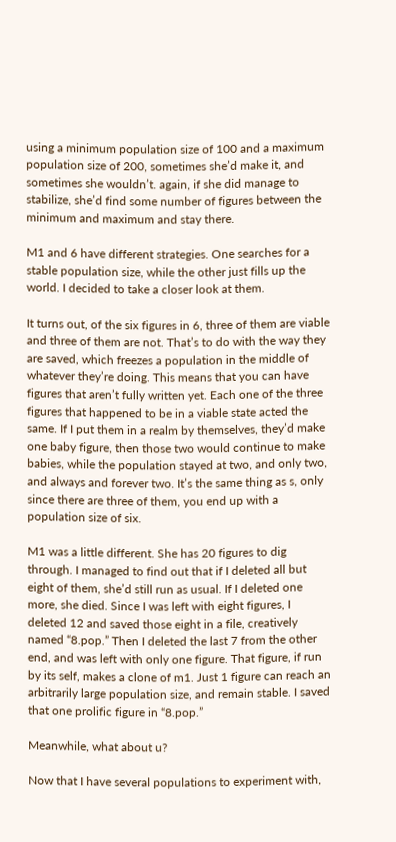using a minimum population size of 100 and a maximum population size of 200, sometimes she’d make it, and sometimes she wouldn’t. again, if she did manage to stabilize, she’d find some number of figures between the minimum and maximum and stay there.

M1 and 6 have different strategies. One searches for a stable population size, while the other just fills up the world. I decided to take a closer look at them.

It turns out, of the six figures in 6, three of them are viable and three of them are not. That’s to do with the way they are saved, which freezes a population in the middle of whatever they’re doing. This means that you can have figures that aren’t fully written yet. Each one of the three figures that happened to be in a viable state acted the same. If I put them in a realm by themselves, they’d make one baby figure, then those two would continue to make babies, while the population stayed at two, and only two, and always and forever two. It’s the same thing as s, only since there are three of them, you end up with a population size of six.

M1 was a little different. She has 20 figures to dig through. I managed to find out that if I deleted all but eight of them, she’d still run as usual. If I deleted one more, she died. Since I was left with eight figures, I deleted 12 and saved those eight in a file, creatively named “8.pop.” Then I deleted the last 7 from the other end, and was left with only one figure. That figure, if run by its self, makes a clone of m1. Just 1 figure can reach an arbitrarily large population size, and remain stable. I saved that one prolific figure in “8.pop.”

Meanwhile, what about u?

Now that I have several populations to experiment with,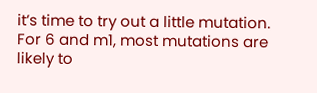it’s time to try out a little mutation. For 6 and m1, most mutations are likely to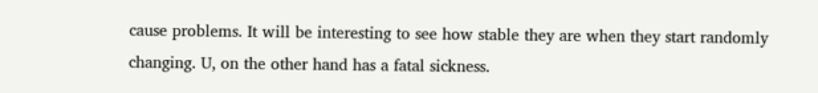cause problems. It will be interesting to see how stable they are when they start randomly changing. U, on the other hand has a fatal sickness.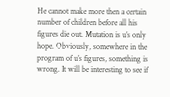He cannot make more then a certain number of children before all his figures die out. Mutation is u’s only hope. Obviously, somewhere in the program of u’s figures, something is wrong. It will be interesting to see if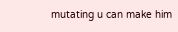mutating u can make him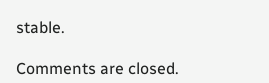stable.

Comments are closed.